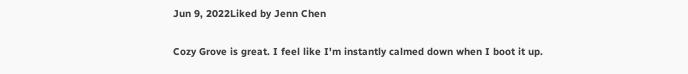Jun 9, 2022Liked by Jenn Chen

Cozy Grove is great. I feel like I'm instantly calmed down when I boot it up.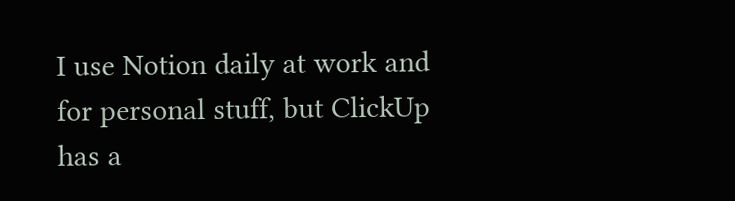I use Notion daily at work and for personal stuff, but ClickUp has a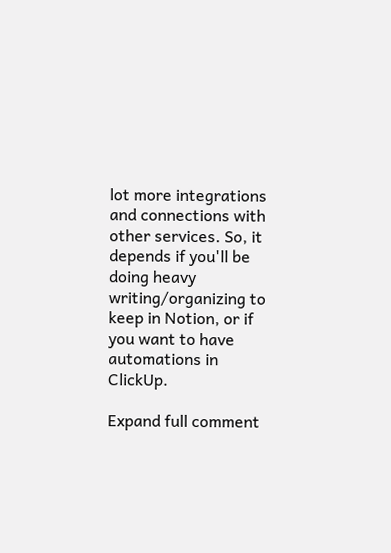lot more integrations and connections with other services. So, it depends if you'll be doing heavy writing/organizing to keep in Notion, or if you want to have automations in ClickUp.

Expand full comment